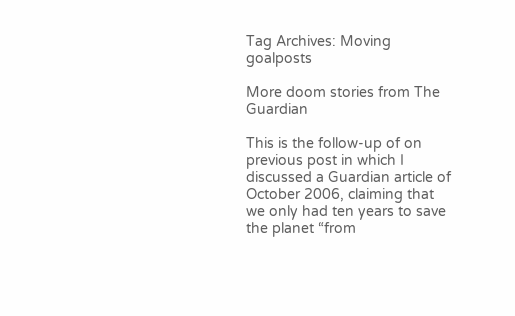Tag Archives: Moving goalposts

More doom stories from The Guardian

This is the follow-up of on previous post in which I discussed a Guardian article of October 2006, claiming that we only had ten years to save the planet “from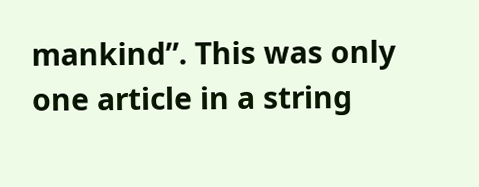mankind”. This was only one article in a string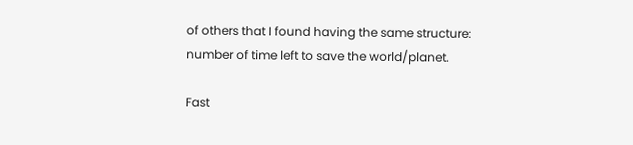of others that I found having the same structure: number of time left to save the world/planet.

Fast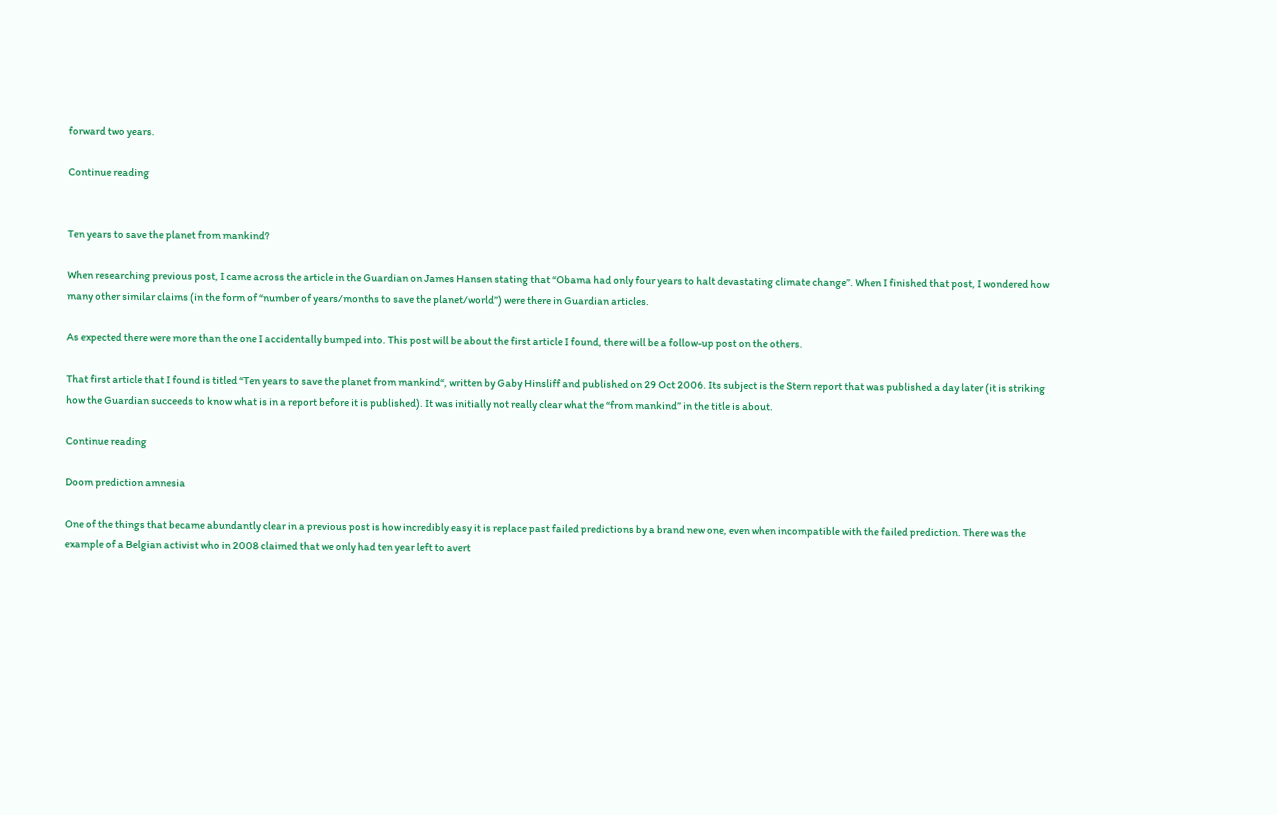forward two years.

Continue reading


Ten years to save the planet from mankind?

When researching previous post, I came across the article in the Guardian on James Hansen stating that “Obama had only four years to halt devastating climate change”. When I finished that post, I wondered how many other similar claims (in the form of “number of years/months to save the planet/world”) were there in Guardian articles.

As expected there were more than the one I accidentally bumped into. This post will be about the first article I found, there will be a follow-up post on the others.

That first article that I found is titled “Ten years to save the planet from mankind“, written by Gaby Hinsliff and published on 29 Oct 2006. Its subject is the Stern report that was published a day later (it is striking how the Guardian succeeds to know what is in a report before it is published). It was initially not really clear what the “from mankind” in the title is about.

Continue reading

Doom prediction amnesia

One of the things that became abundantly clear in a previous post is how incredibly easy it is replace past failed predictions by a brand new one, even when incompatible with the failed prediction. There was the example of a Belgian activist who in 2008 claimed that we only had ten year left to avert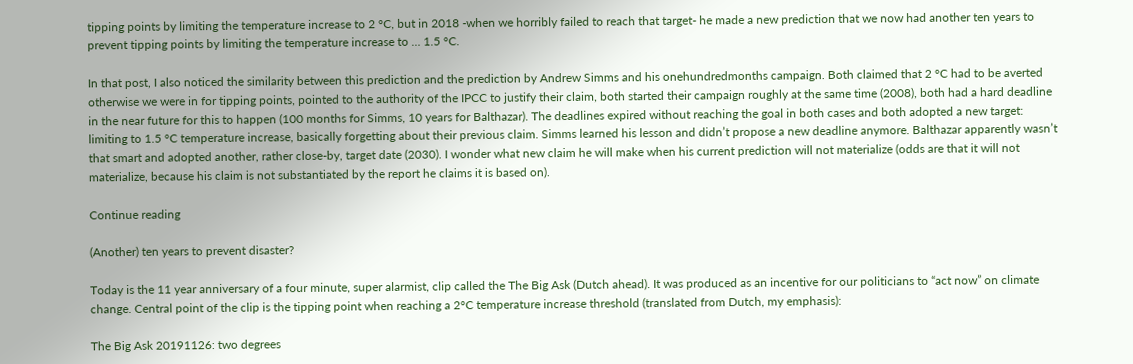tipping points by limiting the temperature increase to 2 °C, but in 2018 -when we horribly failed to reach that target- he made a new prediction that we now had another ten years to prevent tipping points by limiting the temperature increase to … 1.5 °C.

In that post, I also noticed the similarity between this prediction and the prediction by Andrew Simms and his onehundredmonths campaign. Both claimed that 2 °C had to be averted otherwise we were in for tipping points, pointed to the authority of the IPCC to justify their claim, both started their campaign roughly at the same time (2008), both had a hard deadline in the near future for this to happen (100 months for Simms, 10 years for Balthazar). The deadlines expired without reaching the goal in both cases and both adopted a new target: limiting to 1.5 °C temperature increase, basically forgetting about their previous claim. Simms learned his lesson and didn’t propose a new deadline anymore. Balthazar apparently wasn’t that smart and adopted another, rather close-by, target date (2030). I wonder what new claim he will make when his current prediction will not materialize (odds are that it will not materialize, because his claim is not substantiated by the report he claims it is based on).

Continue reading

(Another) ten years to prevent disaster?

Today is the 11 year anniversary of a four minute, super alarmist, clip called the The Big Ask (Dutch ahead). It was produced as an incentive for our politicians to “act now” on climate change. Central point of the clip is the tipping point when reaching a 2°C temperature increase threshold (translated from Dutch, my emphasis):

The Big Ask 20191126: two degrees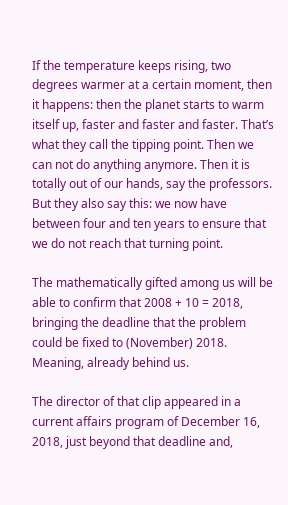If the temperature keeps rising, two degrees warmer at a certain moment, then it happens: then the planet starts to warm itself up, faster and faster and faster. That’s what they call the tipping point. Then we can not do anything anymore. Then it is totally out of our hands, say the professors. But they also say this: we now have between four and ten years to ensure that we do not reach that turning point.

The mathematically gifted among us will be able to confirm that 2008 + 10 = 2018, bringing the deadline that the problem could be fixed to (November) 2018. Meaning, already behind us.

The director of that clip appeared in a current affairs program of December 16, 2018, just beyond that deadline and,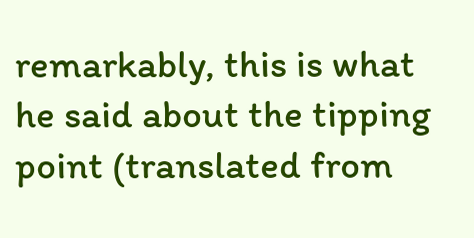remarkably, this is what he said about the tipping point (translated from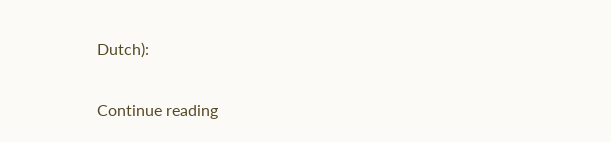Dutch):

Continue reading